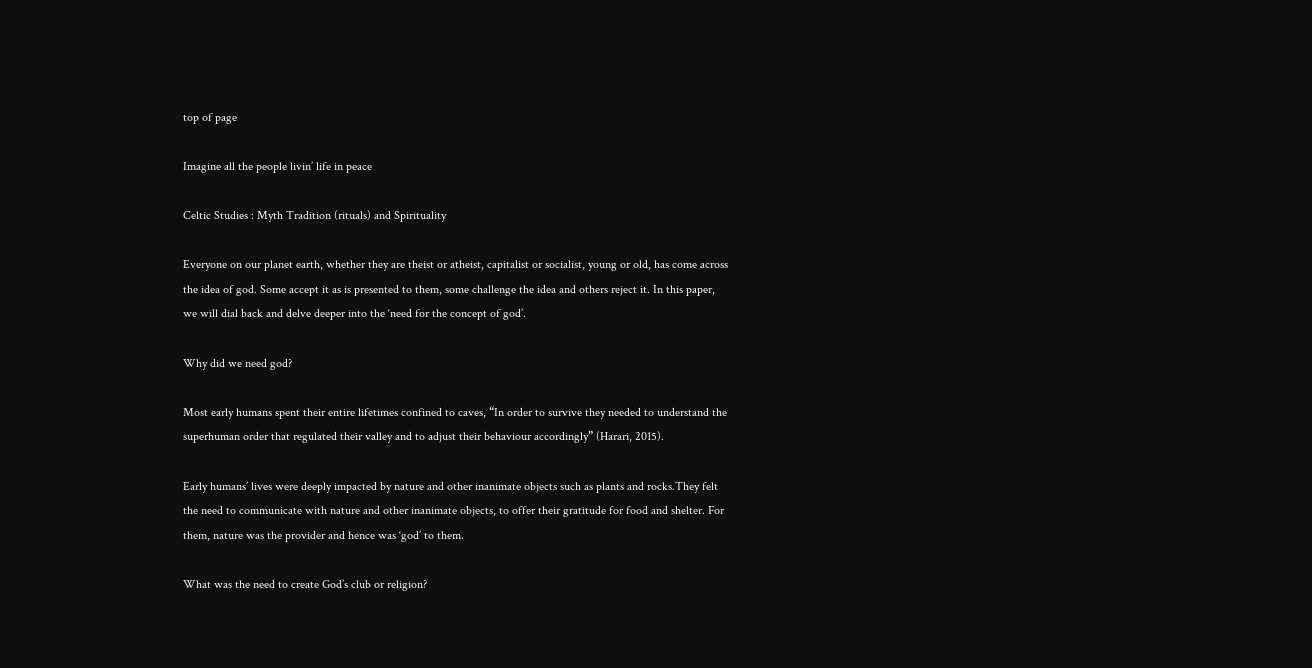top of page

Imagine all the people livin’ life in peace

Celtic Studies : Myth Tradition (rituals) and Spirituality

Everyone on our planet earth, whether they are theist or atheist, capitalist or socialist, young or old, has come across the idea of god. Some accept it as is presented to them, some challenge the idea and others reject it. In this paper, we will dial back and delve deeper into the ‘need for the concept of god’.

Why did we need god?

Most early humans spent their entire lifetimes confined to caves, “In order to survive they needed to understand the superhuman order that regulated their valley and to adjust their behaviour accordingly” (Harari, 2015).

Early humans’ lives were deeply impacted by nature and other inanimate objects such as plants and rocks.They felt the need to communicate with nature and other inanimate objects, to offer their gratitude for food and shelter. For them, nature was the provider and hence was ‘god’ to them.

What was the need to create God’s club or religion?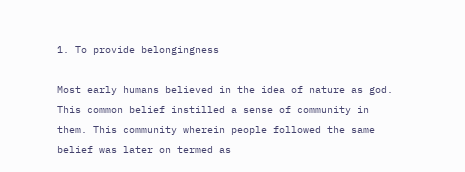1. To provide belongingness

Most early humans believed in the idea of nature as god. This common belief instilled a sense of community in them. This community wherein people followed the same belief was later on termed as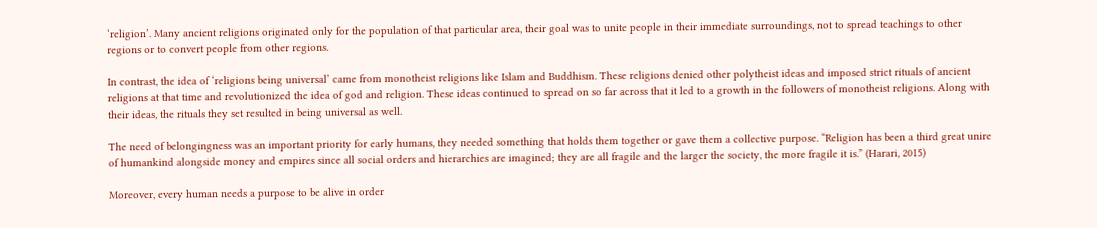‘religion’. Many ancient religions originated only for the population of that particular area, their goal was to unite people in their immediate surroundings, not to spread teachings to other regions or to convert people from other regions.

In contrast, the idea of ‘religions being universal’ came from monotheist religions like Islam and Buddhism. These religions denied other polytheist ideas and imposed strict rituals of ancient religions at that time and revolutionized the idea of god and religion. These ideas continued to spread on so far across that it led to a growth in the followers of monotheist religions. Along with their ideas, the rituals they set resulted in being universal as well.

The need of belongingness was an important priority for early humans, they needed something that holds them together or gave them a collective purpose. “Religion has been a third great unire of humankind alongside money and empires since all social orders and hierarchies are imagined; they are all fragile and the larger the society, the more fragile it is.” (Harari, 2015)

Moreover, every human needs a purpose to be alive in order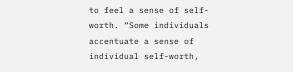to feel a sense of self-worth. “Some individuals accentuate a sense of individual self-worth,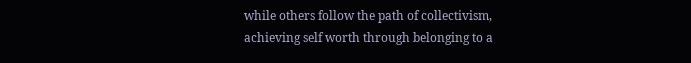while others follow the path of collectivism, achieving self worth through belonging to a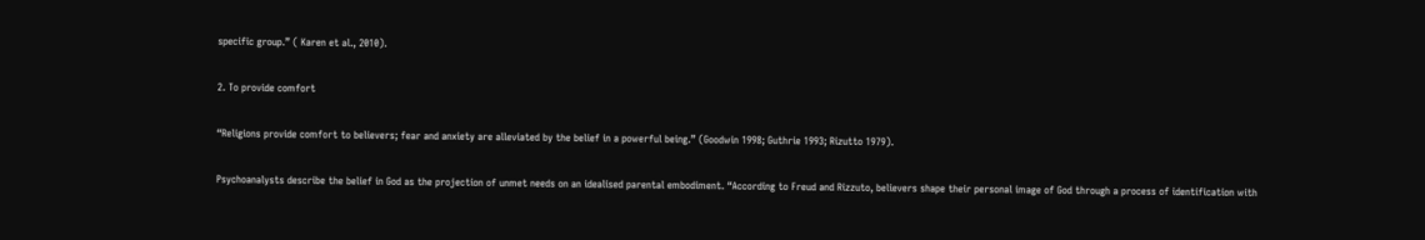specific group.” ( Karen et al., 2010).

2. To provide comfort

“Religions provide comfort to believers; fear and anxiety are alleviated by the belief in a powerful being.” (Goodwin 1998; Guthrie 1993; Rizutto 1979).

Psychoanalysts describe the belief in God as the projection of unmet needs on an idealised parental embodiment. “According to Freud and Rizzuto, believers shape their personal image of God through a process of identification with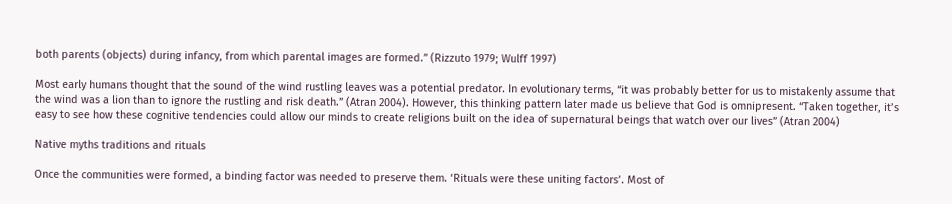both parents (objects) during infancy, from which parental images are formed.” (Rizzuto 1979; Wulff 1997)

Most early humans thought that the sound of the wind rustling leaves was a potential predator. In evolutionary terms, “it was probably better for us to mistakenly assume that the wind was a lion than to ignore the rustling and risk death.” (Atran 2004). However, this thinking pattern later made us believe that God is omnipresent. “Taken together, it’s easy to see how these cognitive tendencies could allow our minds to create religions built on the idea of supernatural beings that watch over our lives” (Atran 2004)

Native myths traditions and rituals

Once the communities were formed, a binding factor was needed to preserve them. ‘Rituals were these uniting factors’. Most of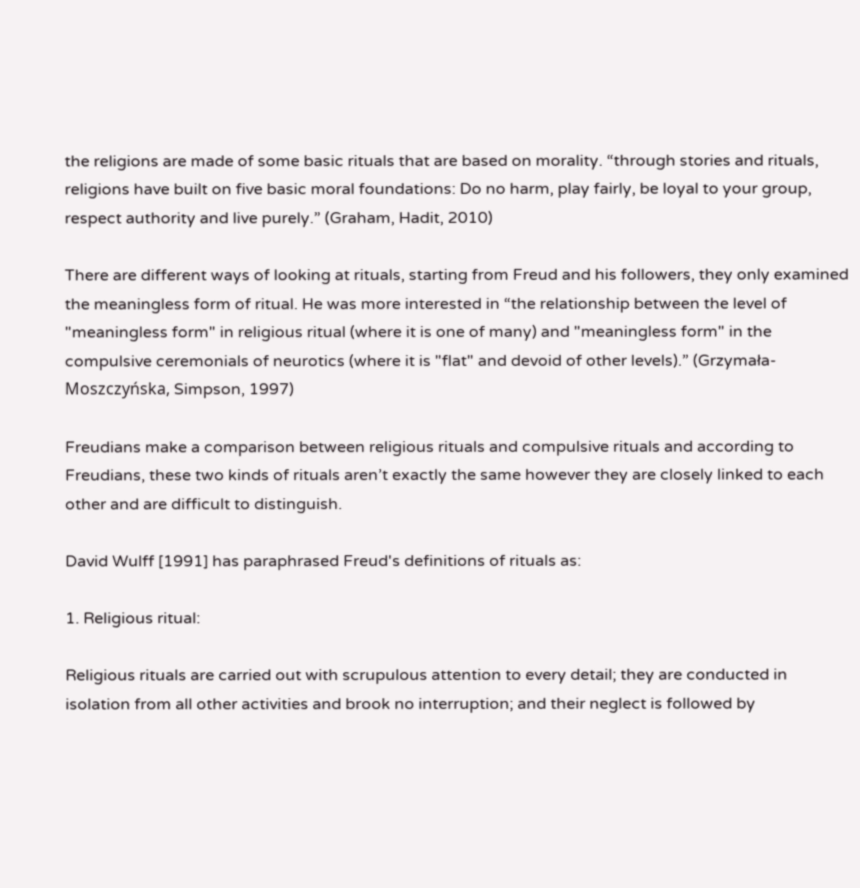the religions are made of some basic rituals that are based on morality. “through stories and rituals, religions have built on five basic moral foundations: Do no harm, play fairly, be loyal to your group, respect authority and live purely.” (Graham, Hadit, 2010)

There are different ways of looking at rituals, starting from Freud and his followers, they only examined the meaningless form of ritual. He was more interested in “the relationship between the level of "meaningless form" in religious ritual (where it is one of many) and "meaningless form" in the compulsive ceremonials of neurotics (where it is "flat" and devoid of other levels).” (Grzymała-Moszczyńska, Simpson, 1997)

Freudians make a comparison between religious rituals and compulsive rituals and according to Freudians, these two kinds of rituals aren’t exactly the same however they are closely linked to each other and are difficult to distinguish.

David Wulff [1991] has paraphrased Freud's definitions of rituals as:

1. Religious ritual:

Religious rituals are carried out with scrupulous attention to every detail; they are conducted in isolation from all other activities and brook no interruption; and their neglect is followed by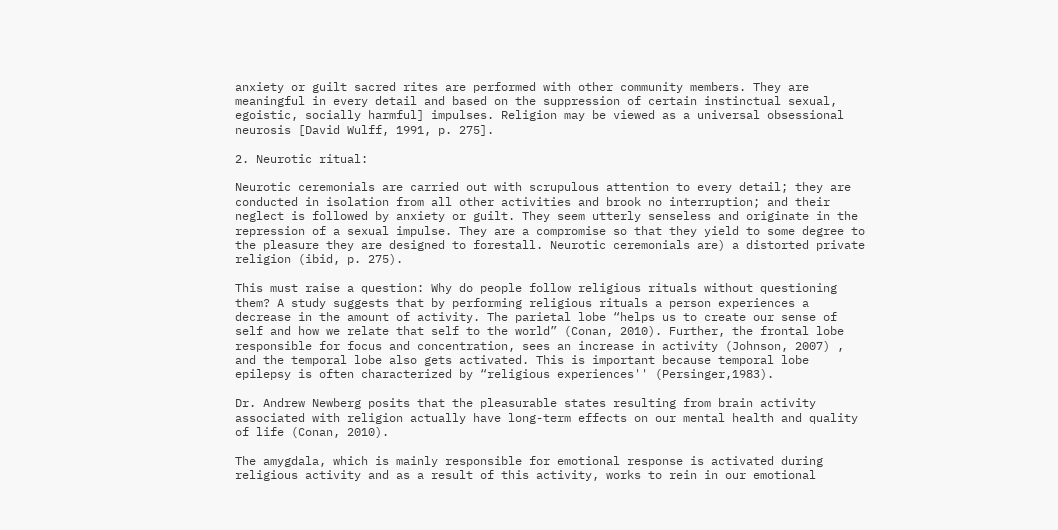anxiety or guilt sacred rites are performed with other community members. They are meaningful in every detail and based on the suppression of certain instinctual sexual, egoistic, socially harmful] impulses. Religion may be viewed as a universal obsessional neurosis [David Wulff, 1991, p. 275].

2. Neurotic ritual:

Neurotic ceremonials are carried out with scrupulous attention to every detail; they are conducted in isolation from all other activities and brook no interruption; and their neglect is followed by anxiety or guilt. They seem utterly senseless and originate in the repression of a sexual impulse. They are a compromise so that they yield to some degree to the pleasure they are designed to forestall. Neurotic ceremonials are) a distorted private religion (ibid, p. 275).

This must raise a question: Why do people follow religious rituals without questioning them? A study suggests that by performing religious rituals a person experiences a decrease in the amount of activity. The parietal lobe “helps us to create our sense of self and how we relate that self to the world” (Conan, 2010). Further, the frontal lobe responsible for focus and concentration, sees an increase in activity (Johnson, 2007) , and the temporal lobe also gets activated. This is important because temporal lobe epilepsy is often characterized by “religious experiences'' (Persinger,1983).

Dr. Andrew Newberg posits that the pleasurable states resulting from brain activity associated with religion actually have long-term effects on our mental health and quality of life (Conan, 2010).

The amygdala, which is mainly responsible for emotional response is activated during religious activity and as a result of this activity, works to rein in our emotional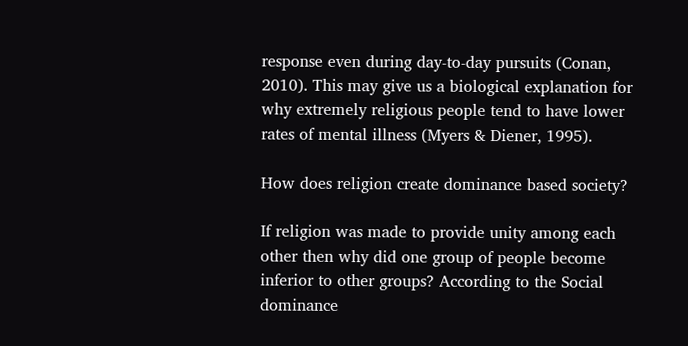response even during day-to-day pursuits (Conan, 2010). This may give us a biological explanation for why extremely religious people tend to have lower rates of mental illness (Myers & Diener, 1995).

How does religion create dominance based society?

If religion was made to provide unity among each other then why did one group of people become inferior to other groups? According to the Social dominance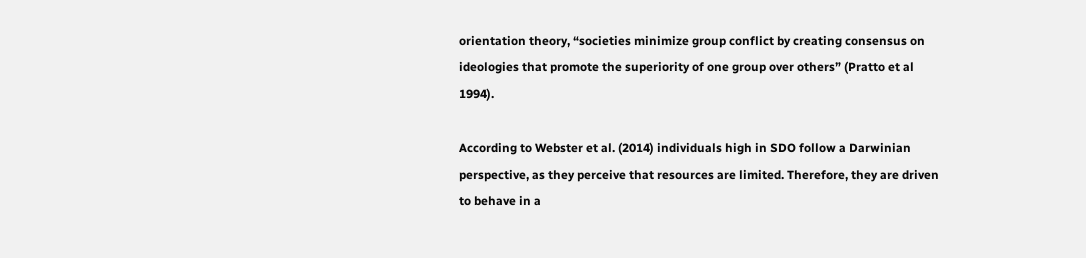orientation theory, “societies minimize group conflict by creating consensus on ideologies that promote the superiority of one group over others” (Pratto et al 1994).

According to Webster et al. (2014) individuals high in SDO follow a Darwinian perspective, as they perceive that resources are limited. Therefore, they are driven to behave in a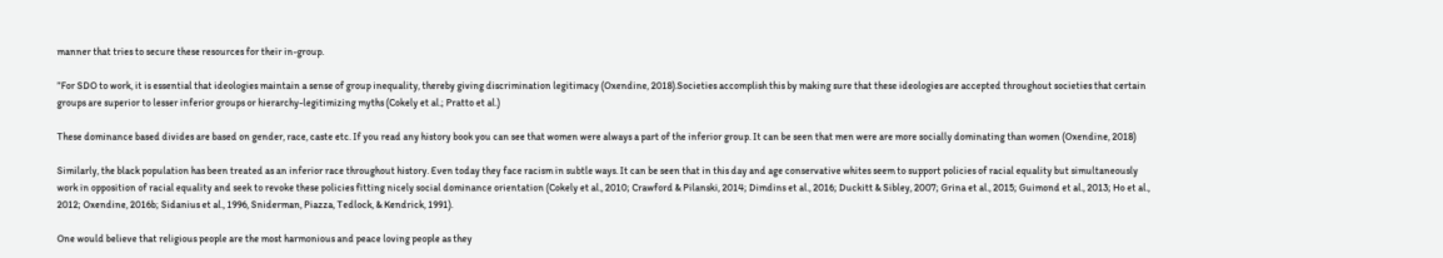manner that tries to secure these resources for their in-group.

”For SDO to work, it is essential that ideologies maintain a sense of group inequality, thereby giving discrimination legitimacy (Oxendine, 2018).Societies accomplish this by making sure that these ideologies are accepted throughout societies that certain groups are superior to lesser inferior groups or hierarchy-legitimizing myths (Cokely et al.; Pratto et al.)

These dominance based divides are based on gender, race, caste etc. If you read any history book you can see that women were always a part of the inferior group. It can be seen that men were are more socially dominating than women (Oxendine, 2018)

Similarly, the black population has been treated as an inferior race throughout history. Even today they face racism in subtle ways. It can be seen that in this day and age conservative whites seem to support policies of racial equality but simultaneously work in opposition of racial equality and seek to revoke these policies fitting nicely social dominance orientation (Cokely et al., 2010; Crawford & Pilanski, 2014; Dimdins et al., 2016; Duckitt & Sibley, 2007; Grina et al., 2015; Guimond et al., 2013; Ho et al., 2012; Oxendine, 2016b; Sidanius et al., 1996, Sniderman, Piazza, Tedlock, & Kendrick, 1991).

One would believe that religious people are the most harmonious and peace loving people as they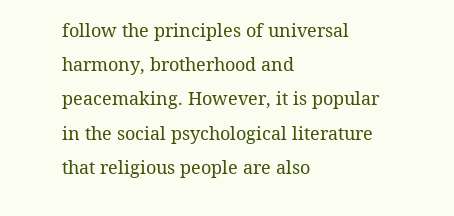follow the principles of universal harmony, brotherhood and peacemaking. However, it is popular in the social psychological literature that religious people are also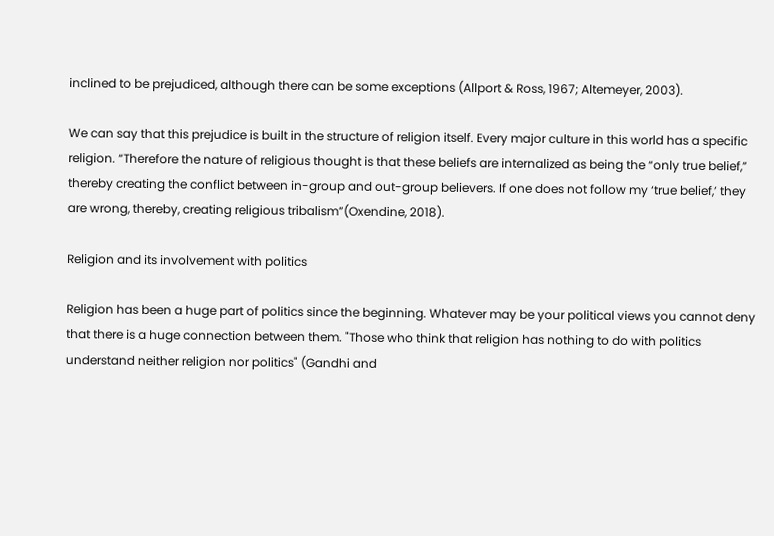inclined to be prejudiced, although there can be some exceptions (Allport & Ross, 1967; Altemeyer, 2003).

We can say that this prejudice is built in the structure of religion itself. Every major culture in this world has a specific religion. “Therefore the nature of religious thought is that these beliefs are internalized as being the “only true belief,” thereby creating the conflict between in-group and out-group believers. If one does not follow my ‘true belief,’ they are wrong, thereby, creating religious tribalism”(Oxendine, 2018).

Religion and its involvement with politics

Religion has been a huge part of politics since the beginning. Whatever may be your political views you cannot deny that there is a huge connection between them. "Those who think that religion has nothing to do with politics understand neither religion nor politics" (Gandhi and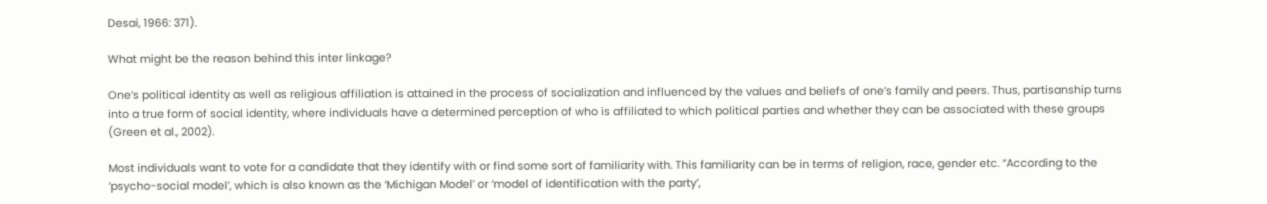Desai, 1966: 371).

What might be the reason behind this inter linkage?

One’s political identity as well as religious affiliation is attained in the process of socialization and influenced by the values and beliefs of one’s family and peers. Thus, partisanship turns into a true form of social identity, where individuals have a determined perception of who is affiliated to which political parties and whether they can be associated with these groups (Green et al., 2002).

Most individuals want to vote for a candidate that they identify with or find some sort of familiarity with. This familiarity can be in terms of religion, race, gender etc. “According to the ‘psycho-social model’, which is also known as the ‘Michigan Model’ or ‘model of identification with the party’,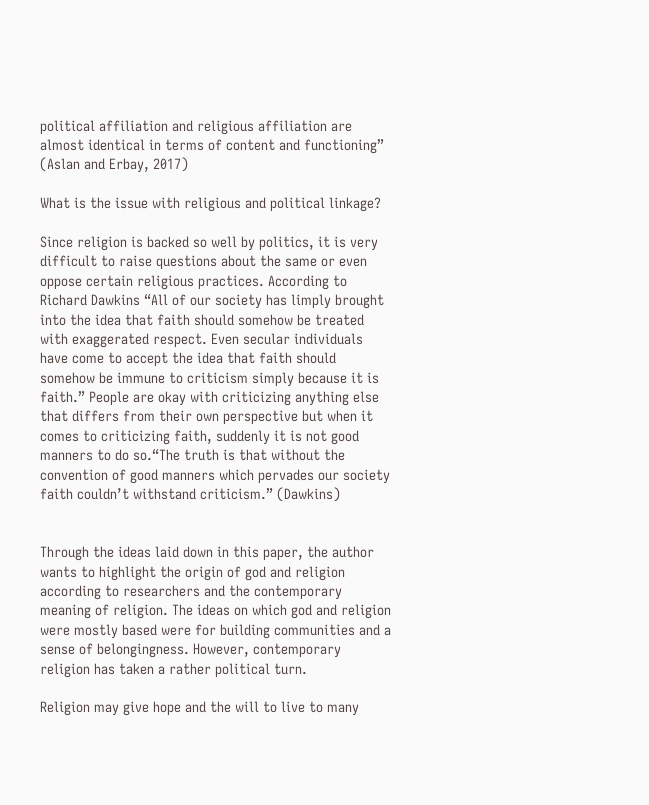political affiliation and religious affiliation are almost identical in terms of content and functioning” (Aslan and Erbay, 2017)

What is the issue with religious and political linkage?

Since religion is backed so well by politics, it is very difficult to raise questions about the same or even oppose certain religious practices. According to Richard Dawkins “All of our society has limply brought into the idea that faith should somehow be treated with exaggerated respect. Even secular individuals have come to accept the idea that faith should somehow be immune to criticism simply because it is faith.” People are okay with criticizing anything else that differs from their own perspective but when it comes to criticizing faith, suddenly it is not good manners to do so.“The truth is that without the convention of good manners which pervades our society faith couldn’t withstand criticism.” (Dawkins)


Through the ideas laid down in this paper, the author wants to highlight the origin of god and religion according to researchers and the contemporary meaning of religion. The ideas on which god and religion were mostly based were for building communities and a sense of belongingness. However, contemporary religion has taken a rather political turn.

Religion may give hope and the will to live to many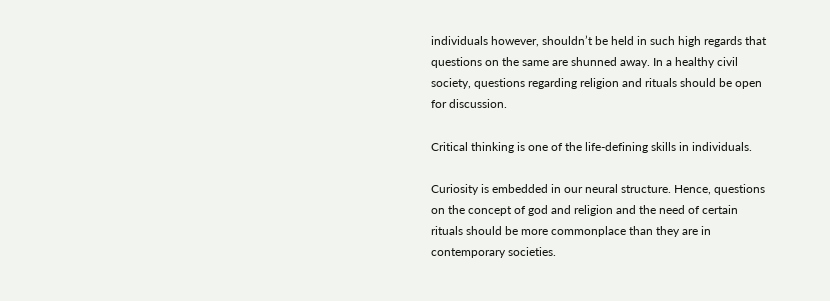individuals however, shouldn’t be held in such high regards that questions on the same are shunned away. In a healthy civil society, questions regarding religion and rituals should be open for discussion.

Critical thinking is one of the life-defining skills in individuals.

Curiosity is embedded in our neural structure. Hence, questions on the concept of god and religion and the need of certain rituals should be more commonplace than they are in contemporary societies.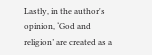Lastly, in the author's opinion, ‘God and religion’ are created as a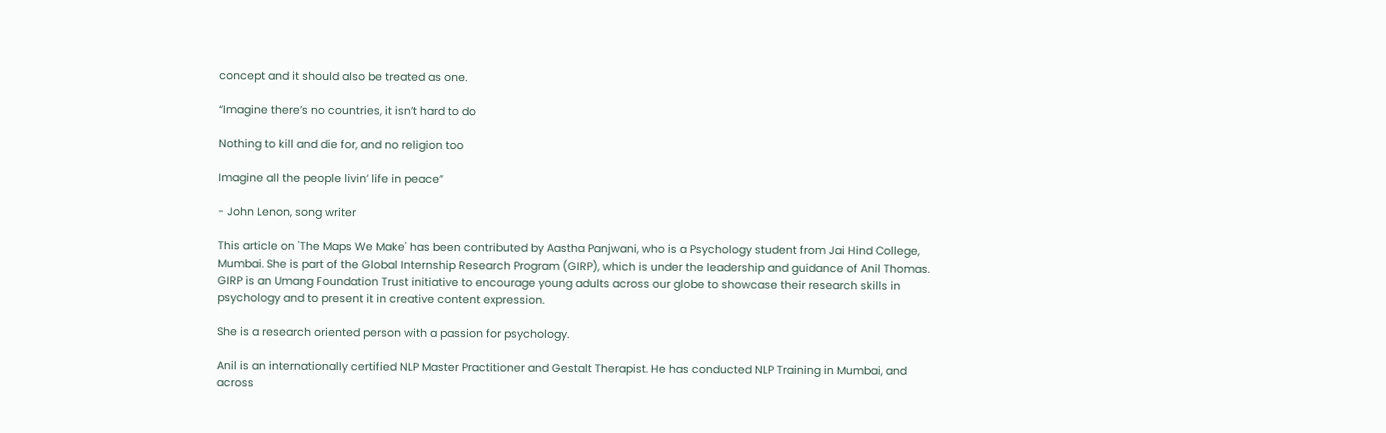concept and it should also be treated as one.

“Imagine there’s no countries, it isn’t hard to do

Nothing to kill and die for, and no religion too

Imagine all the people livin’ life in peace”

- John Lenon, song writer

This article on 'The Maps We Make' has been contributed by Aastha Panjwani, who is a Psychology student from Jai Hind College, Mumbai. She is part of the Global Internship Research Program (GIRP), which is under the leadership and guidance of Anil Thomas. GIRP is an Umang Foundation Trust initiative to encourage young adults across our globe to showcase their research skills in psychology and to present it in creative content expression.

She is a research oriented person with a passion for psychology.

Anil is an internationally certified NLP Master Practitioner and Gestalt Therapist. He has conducted NLP Training in Mumbai, and across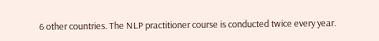6 other countries. The NLP practitioner course is conducted twice every year.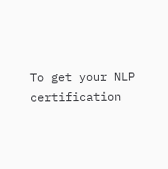To get your NLP certification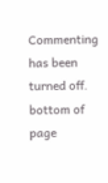Commenting has been turned off.
bottom of page